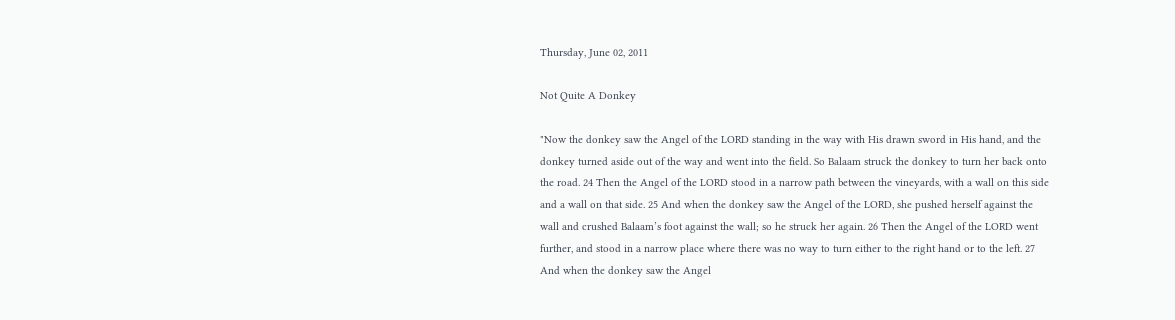Thursday, June 02, 2011

Not Quite A Donkey

"Now the donkey saw the Angel of the LORD standing in the way with His drawn sword in His hand, and the donkey turned aside out of the way and went into the field. So Balaam struck the donkey to turn her back onto the road. 24 Then the Angel of the LORD stood in a narrow path between the vineyards, with a wall on this side and a wall on that side. 25 And when the donkey saw the Angel of the LORD, she pushed herself against the wall and crushed Balaam’s foot against the wall; so he struck her again. 26 Then the Angel of the LORD went further, and stood in a narrow place where there was no way to turn either to the right hand or to the left. 27 And when the donkey saw the Angel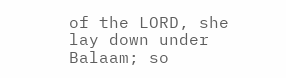of the LORD, she lay down under Balaam; so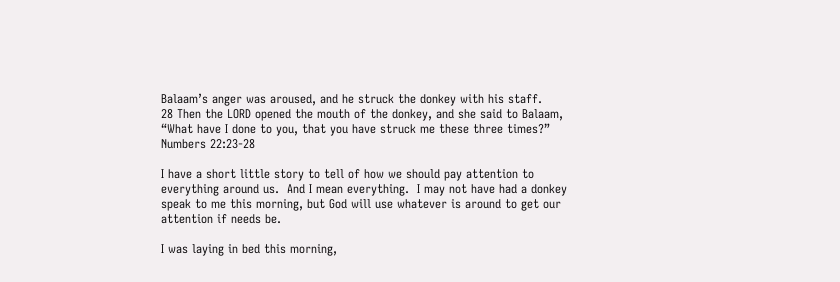Balaam’s anger was aroused, and he struck the donkey with his staff.
28 Then the LORD opened the mouth of the donkey, and she said to Balaam, “What have I done to you, that you have struck me these three times?”  Numbers 22:23-28

I have a short little story to tell of how we should pay attention to everything around us.  And I mean everything.  I may not have had a donkey speak to me this morning, but God will use whatever is around to get our attention if needs be.

I was laying in bed this morning,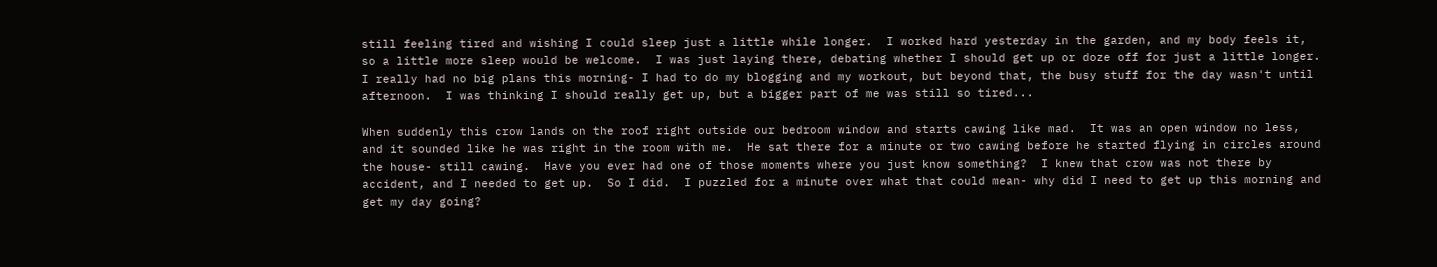still feeling tired and wishing I could sleep just a little while longer.  I worked hard yesterday in the garden, and my body feels it, so a little more sleep would be welcome.  I was just laying there, debating whether I should get up or doze off for just a little longer.  I really had no big plans this morning- I had to do my blogging and my workout, but beyond that, the busy stuff for the day wasn't until afternoon.  I was thinking I should really get up, but a bigger part of me was still so tired...

When suddenly this crow lands on the roof right outside our bedroom window and starts cawing like mad.  It was an open window no less, and it sounded like he was right in the room with me.  He sat there for a minute or two cawing before he started flying in circles around the house- still cawing.  Have you ever had one of those moments where you just know something?  I knew that crow was not there by accident, and I needed to get up.  So I did.  I puzzled for a minute over what that could mean- why did I need to get up this morning and get my day going?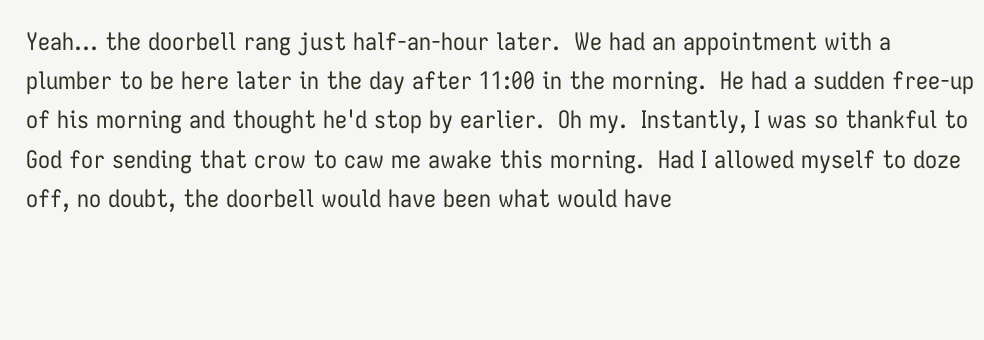Yeah... the doorbell rang just half-an-hour later.  We had an appointment with a plumber to be here later in the day after 11:00 in the morning.  He had a sudden free-up of his morning and thought he'd stop by earlier.  Oh my.  Instantly, I was so thankful to God for sending that crow to caw me awake this morning.  Had I allowed myself to doze off, no doubt, the doorbell would have been what would have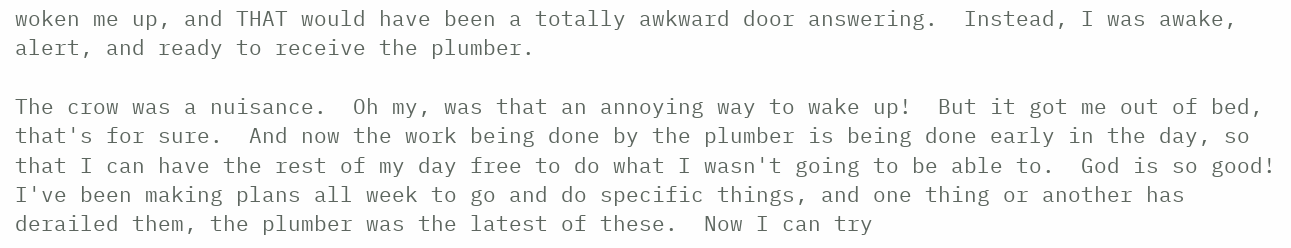woken me up, and THAT would have been a totally awkward door answering.  Instead, I was awake, alert, and ready to receive the plumber.

The crow was a nuisance.  Oh my, was that an annoying way to wake up!  But it got me out of bed, that's for sure.  And now the work being done by the plumber is being done early in the day, so that I can have the rest of my day free to do what I wasn't going to be able to.  God is so good!  I've been making plans all week to go and do specific things, and one thing or another has derailed them, the plumber was the latest of these.  Now I can try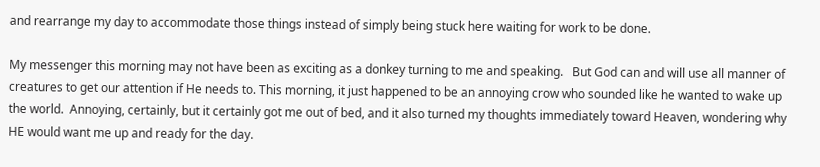and rearrange my day to accommodate those things instead of simply being stuck here waiting for work to be done.

My messenger this morning may not have been as exciting as a donkey turning to me and speaking.   But God can and will use all manner of creatures to get our attention if He needs to. This morning, it just happened to be an annoying crow who sounded like he wanted to wake up the world.  Annoying, certainly, but it certainly got me out of bed, and it also turned my thoughts immediately toward Heaven, wondering why HE would want me up and ready for the day.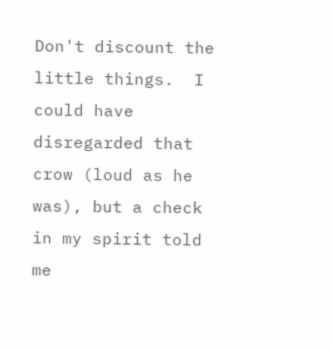Don't discount the little things.  I could have disregarded that crow (loud as he was), but a check in my spirit told me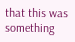that this was something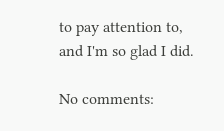to pay attention to, and I'm so glad I did.

No comments: